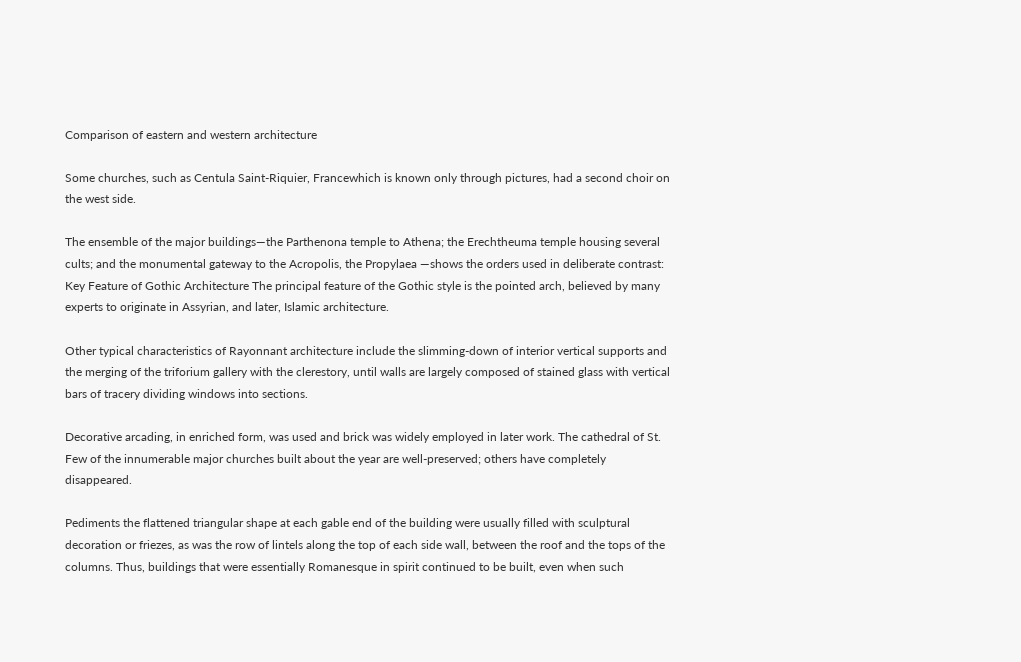Comparison of eastern and western architecture

Some churches, such as Centula Saint-Riquier, Francewhich is known only through pictures, had a second choir on the west side.

The ensemble of the major buildings—the Parthenona temple to Athena; the Erechtheuma temple housing several cults; and the monumental gateway to the Acropolis, the Propylaea —shows the orders used in deliberate contrast: Key Feature of Gothic Architecture The principal feature of the Gothic style is the pointed arch, believed by many experts to originate in Assyrian, and later, Islamic architecture.

Other typical characteristics of Rayonnant architecture include the slimming-down of interior vertical supports and the merging of the triforium gallery with the clerestory, until walls are largely composed of stained glass with vertical bars of tracery dividing windows into sections.

Decorative arcading, in enriched form, was used and brick was widely employed in later work. The cathedral of St. Few of the innumerable major churches built about the year are well-preserved; others have completely disappeared.

Pediments the flattened triangular shape at each gable end of the building were usually filled with sculptural decoration or friezes, as was the row of lintels along the top of each side wall, between the roof and the tops of the columns. Thus, buildings that were essentially Romanesque in spirit continued to be built, even when such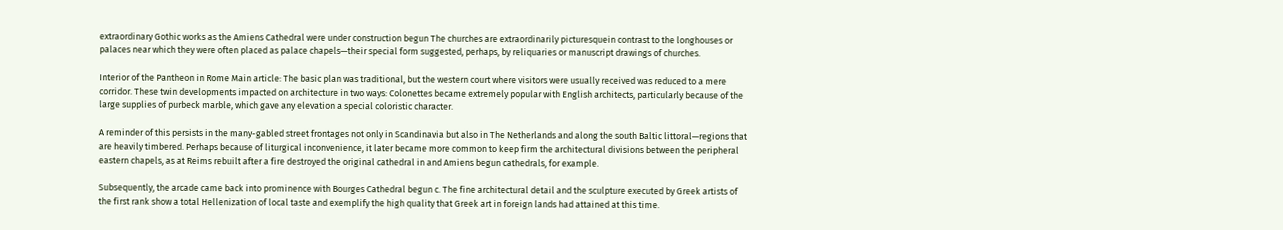extraordinary Gothic works as the Amiens Cathedral were under construction begun The churches are extraordinarily picturesquein contrast to the longhouses or palaces near which they were often placed as palace chapels—their special form suggested, perhaps, by reliquaries or manuscript drawings of churches.

Interior of the Pantheon in Rome Main article: The basic plan was traditional, but the western court where visitors were usually received was reduced to a mere corridor. These twin developments impacted on architecture in two ways: Colonettes became extremely popular with English architects, particularly because of the large supplies of purbeck marble, which gave any elevation a special coloristic character.

A reminder of this persists in the many-gabled street frontages not only in Scandinavia but also in The Netherlands and along the south Baltic littoral—regions that are heavily timbered. Perhaps because of liturgical inconvenience, it later became more common to keep firm the architectural divisions between the peripheral eastern chapels, as at Reims rebuilt after a fire destroyed the original cathedral in and Amiens begun cathedrals, for example.

Subsequently, the arcade came back into prominence with Bourges Cathedral begun c. The fine architectural detail and the sculpture executed by Greek artists of the first rank show a total Hellenization of local taste and exemplify the high quality that Greek art in foreign lands had attained at this time.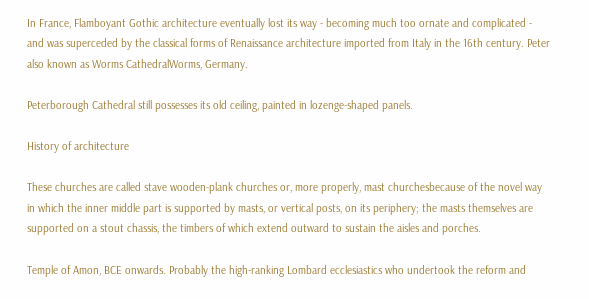In France, Flamboyant Gothic architecture eventually lost its way - becoming much too ornate and complicated - and was superceded by the classical forms of Renaissance architecture imported from Italy in the 16th century. Peter also known as Worms CathedralWorms, Germany.

Peterborough Cathedral still possesses its old ceiling, painted in lozenge-shaped panels.

History of architecture

These churches are called stave wooden-plank churches or, more properly, mast churchesbecause of the novel way in which the inner middle part is supported by masts, or vertical posts, on its periphery; the masts themselves are supported on a stout chassis, the timbers of which extend outward to sustain the aisles and porches.

Temple of Amon, BCE onwards. Probably the high-ranking Lombard ecclesiastics who undertook the reform and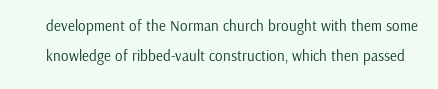development of the Norman church brought with them some knowledge of ribbed-vault construction, which then passed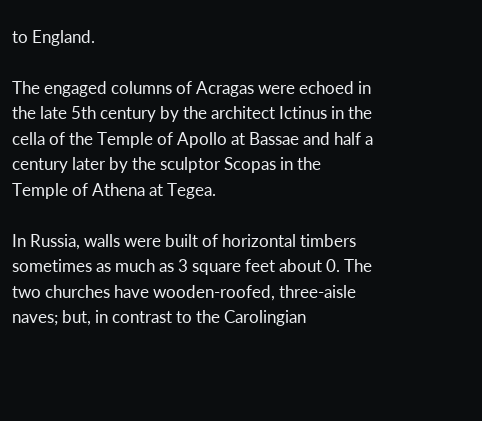to England.

The engaged columns of Acragas were echoed in the late 5th century by the architect Ictinus in the cella of the Temple of Apollo at Bassae and half a century later by the sculptor Scopas in the Temple of Athena at Tegea.

In Russia, walls were built of horizontal timbers sometimes as much as 3 square feet about 0. The two churches have wooden-roofed, three-aisle naves; but, in contrast to the Carolingian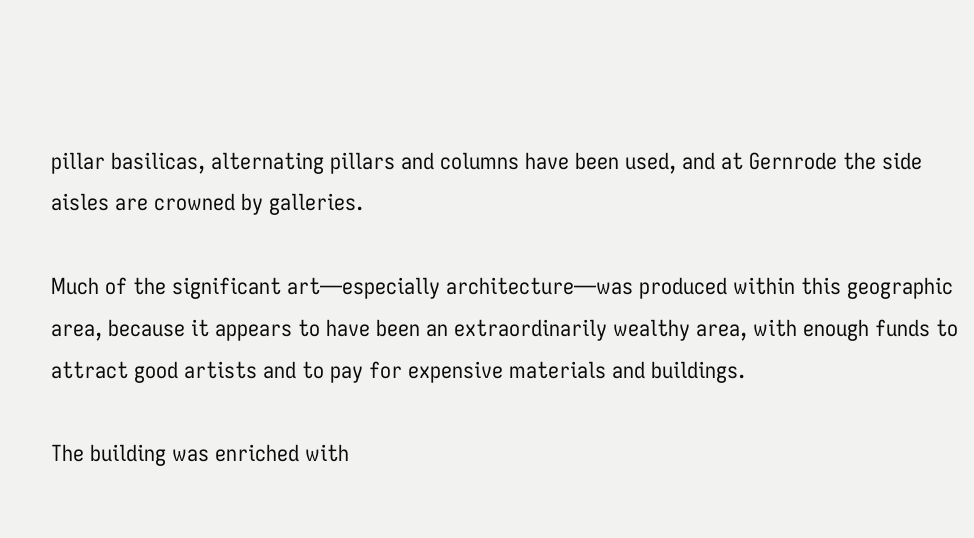pillar basilicas, alternating pillars and columns have been used, and at Gernrode the side aisles are crowned by galleries.

Much of the significant art—especially architecture—was produced within this geographic area, because it appears to have been an extraordinarily wealthy area, with enough funds to attract good artists and to pay for expensive materials and buildings.

The building was enriched with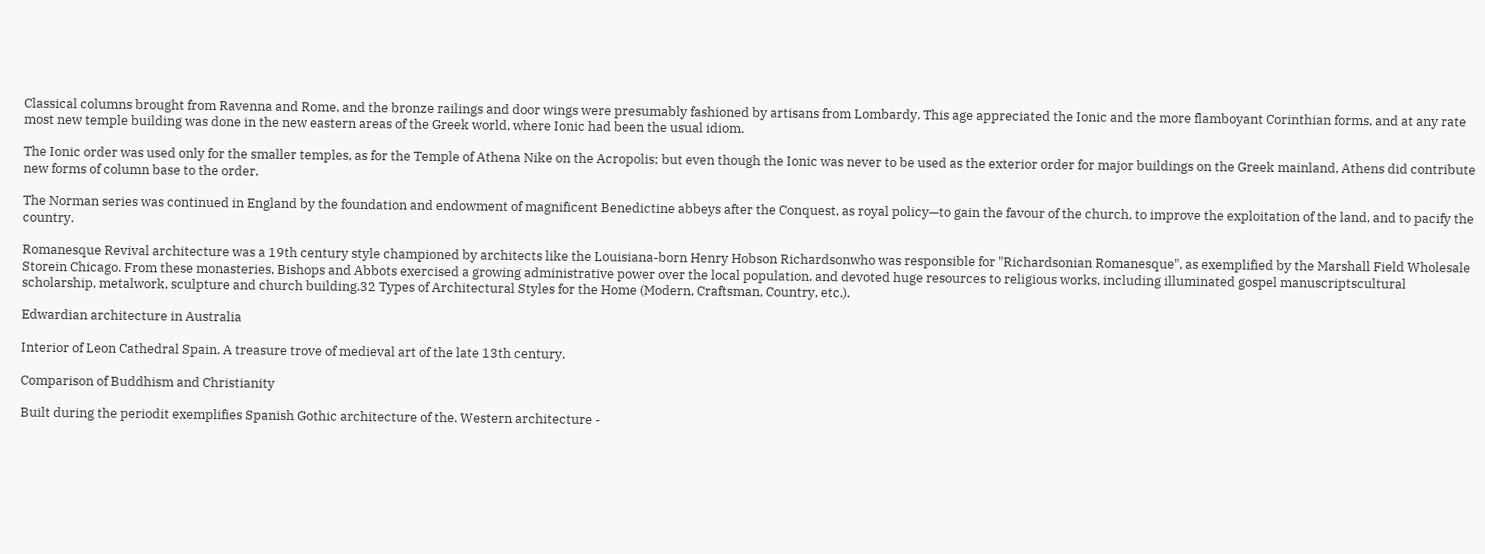Classical columns brought from Ravenna and Rome, and the bronze railings and door wings were presumably fashioned by artisans from Lombardy. This age appreciated the Ionic and the more flamboyant Corinthian forms, and at any rate most new temple building was done in the new eastern areas of the Greek world, where Ionic had been the usual idiom.

The Ionic order was used only for the smaller temples, as for the Temple of Athena Nike on the Acropolis; but even though the Ionic was never to be used as the exterior order for major buildings on the Greek mainland, Athens did contribute new forms of column base to the order.

The Norman series was continued in England by the foundation and endowment of magnificent Benedictine abbeys after the Conquest, as royal policy—to gain the favour of the church, to improve the exploitation of the land, and to pacify the country.

Romanesque Revival architecture was a 19th century style championed by architects like the Louisiana-born Henry Hobson Richardsonwho was responsible for "Richardsonian Romanesque", as exemplified by the Marshall Field Wholesale Storein Chicago. From these monasteries, Bishops and Abbots exercised a growing administrative power over the local population, and devoted huge resources to religious works, including illuminated gospel manuscriptscultural scholarship, metalwork, sculpture and church building.32 Types of Architectural Styles for the Home (Modern, Craftsman, Country, etc.).

Edwardian architecture in Australia

Interior of Leon Cathedral Spain. A treasure trove of medieval art of the late 13th century.

Comparison of Buddhism and Christianity

Built during the periodit exemplifies Spanish Gothic architecture of the. Western architecture -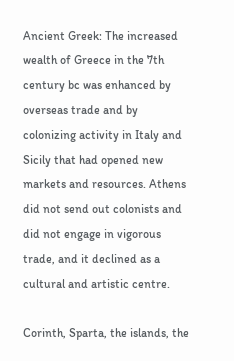Ancient Greek: The increased wealth of Greece in the 7th century bc was enhanced by overseas trade and by colonizing activity in Italy and Sicily that had opened new markets and resources. Athens did not send out colonists and did not engage in vigorous trade, and it declined as a cultural and artistic centre.

Corinth, Sparta, the islands, the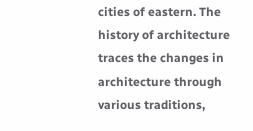cities of eastern. The history of architecture traces the changes in architecture through various traditions,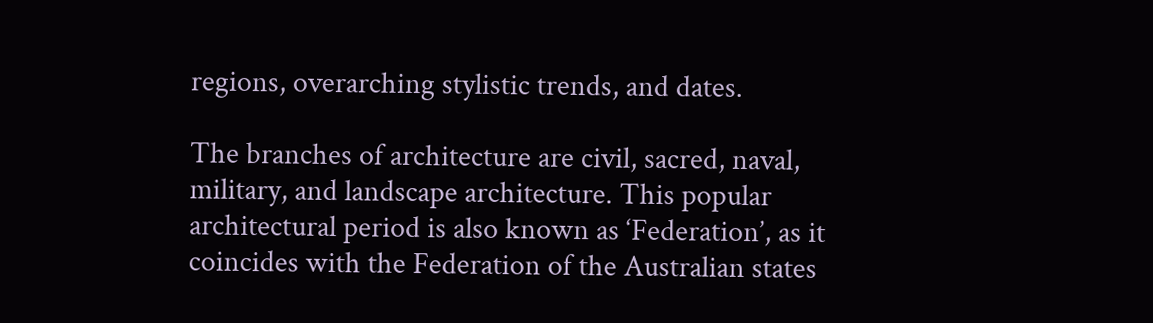regions, overarching stylistic trends, and dates.

The branches of architecture are civil, sacred, naval, military, and landscape architecture. This popular architectural period is also known as ‘Federation’, as it coincides with the Federation of the Australian states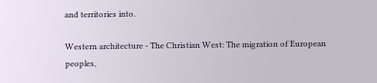and territories into.

Western architecture - The Christian West: The migration of European peoples,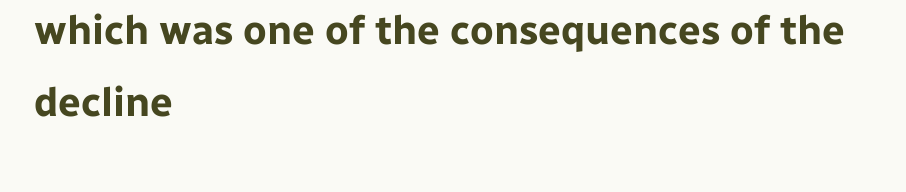which was one of the consequences of the decline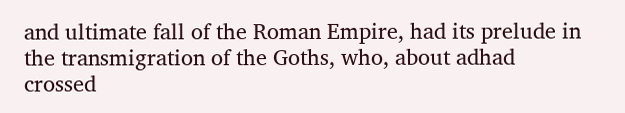and ultimate fall of the Roman Empire, had its prelude in the transmigration of the Goths, who, about adhad crossed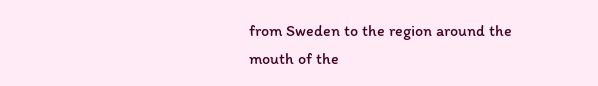from Sweden to the region around the mouth of the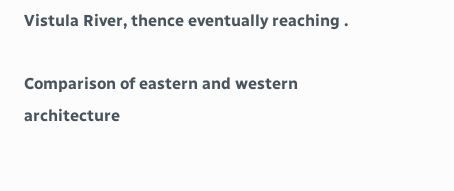Vistula River, thence eventually reaching .

Comparison of eastern and western architecture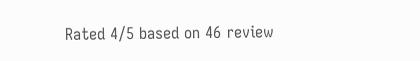Rated 4/5 based on 46 review